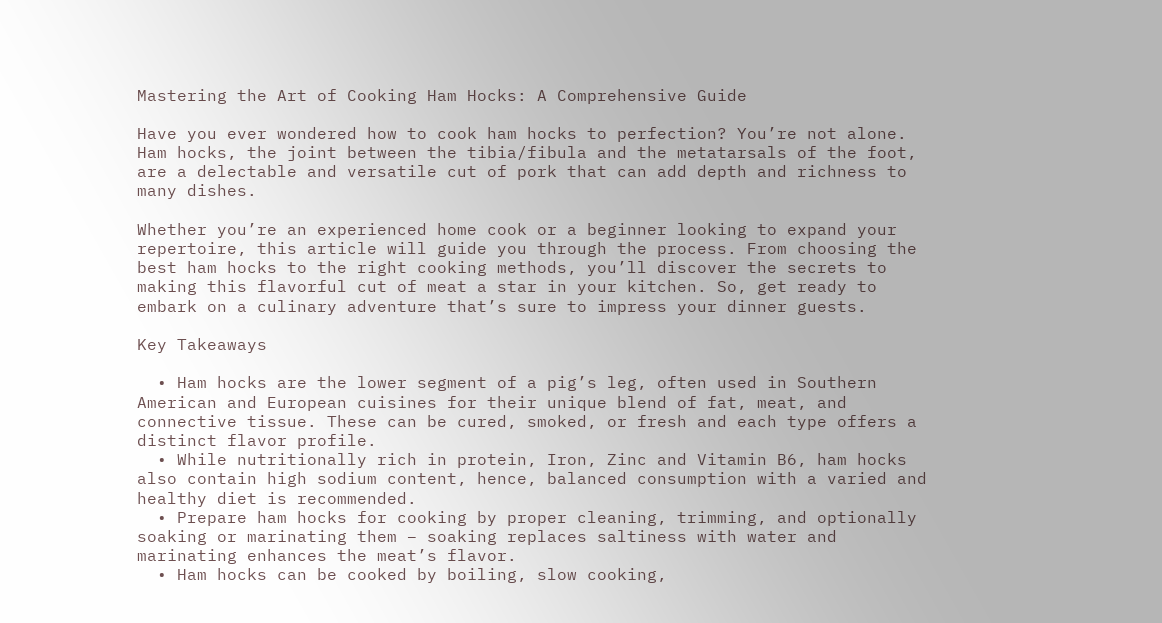Mastering the Art of Cooking Ham Hocks: A Comprehensive Guide

Have you ever wondered how to cook ham hocks to perfection? You’re not alone. Ham hocks, the joint between the tibia/fibula and the metatarsals of the foot, are a delectable and versatile cut of pork that can add depth and richness to many dishes.

Whether you’re an experienced home cook or a beginner looking to expand your repertoire, this article will guide you through the process. From choosing the best ham hocks to the right cooking methods, you’ll discover the secrets to making this flavorful cut of meat a star in your kitchen. So, get ready to embark on a culinary adventure that’s sure to impress your dinner guests.

Key Takeaways

  • Ham hocks are the lower segment of a pig’s leg, often used in Southern American and European cuisines for their unique blend of fat, meat, and connective tissue. These can be cured, smoked, or fresh and each type offers a distinct flavor profile.
  • While nutritionally rich in protein, Iron, Zinc and Vitamin B6, ham hocks also contain high sodium content, hence, balanced consumption with a varied and healthy diet is recommended.
  • Prepare ham hocks for cooking by proper cleaning, trimming, and optionally soaking or marinating them – soaking replaces saltiness with water and marinating enhances the meat’s flavor.
  • Ham hocks can be cooked by boiling, slow cooking,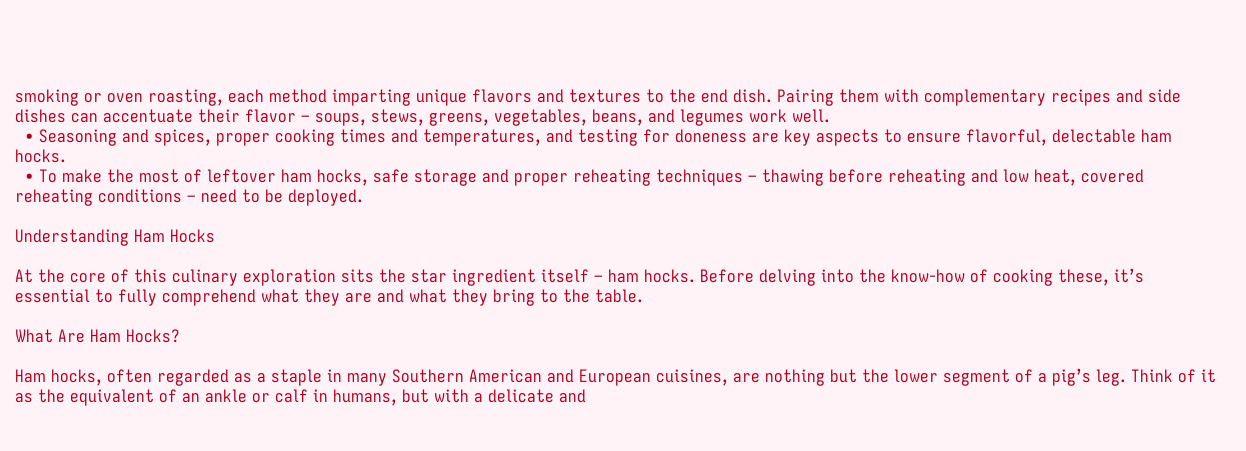smoking or oven roasting, each method imparting unique flavors and textures to the end dish. Pairing them with complementary recipes and side dishes can accentuate their flavor – soups, stews, greens, vegetables, beans, and legumes work well.
  • Seasoning and spices, proper cooking times and temperatures, and testing for doneness are key aspects to ensure flavorful, delectable ham hocks.
  • To make the most of leftover ham hocks, safe storage and proper reheating techniques – thawing before reheating and low heat, covered reheating conditions – need to be deployed.

Understanding Ham Hocks

At the core of this culinary exploration sits the star ingredient itself – ham hocks. Before delving into the know-how of cooking these, it’s essential to fully comprehend what they are and what they bring to the table.

What Are Ham Hocks?

Ham hocks, often regarded as a staple in many Southern American and European cuisines, are nothing but the lower segment of a pig’s leg. Think of it as the equivalent of an ankle or calf in humans, but with a delicate and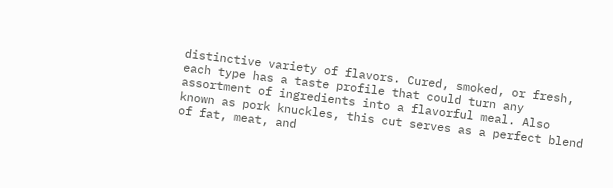distinctive variety of flavors. Cured, smoked, or fresh, each type has a taste profile that could turn any assortment of ingredients into a flavorful meal. Also known as pork knuckles, this cut serves as a perfect blend of fat, meat, and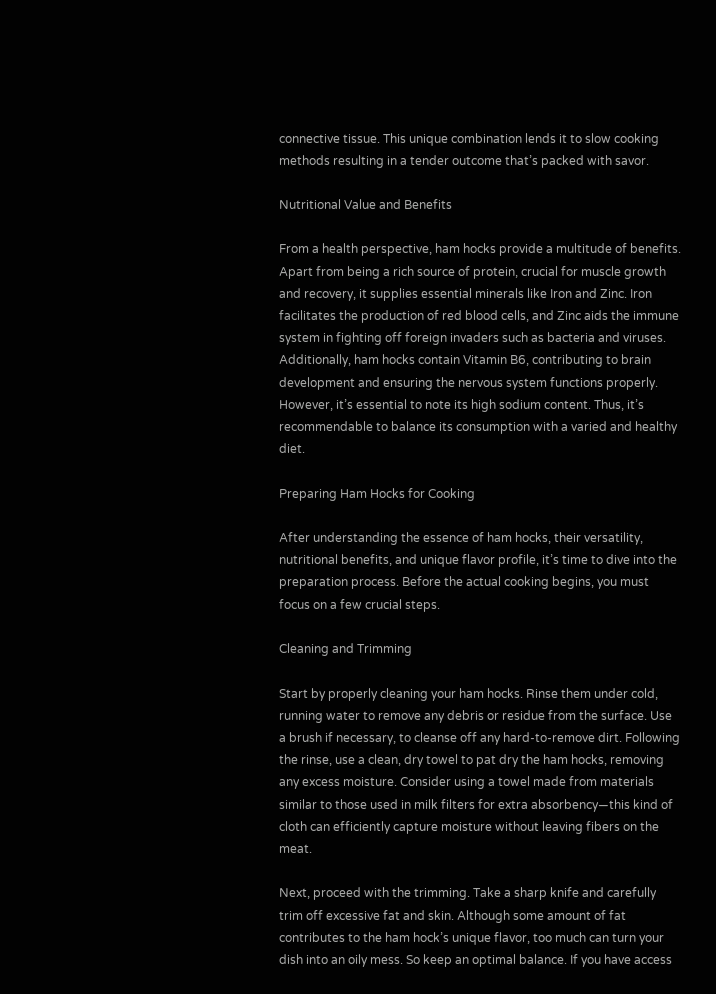connective tissue. This unique combination lends it to slow cooking methods resulting in a tender outcome that’s packed with savor.

Nutritional Value and Benefits

From a health perspective, ham hocks provide a multitude of benefits. Apart from being a rich source of protein, crucial for muscle growth and recovery, it supplies essential minerals like Iron and Zinc. Iron facilitates the production of red blood cells, and Zinc aids the immune system in fighting off foreign invaders such as bacteria and viruses. Additionally, ham hocks contain Vitamin B6, contributing to brain development and ensuring the nervous system functions properly. However, it’s essential to note its high sodium content. Thus, it’s recommendable to balance its consumption with a varied and healthy diet.

Preparing Ham Hocks for Cooking

After understanding the essence of ham hocks, their versatility, nutritional benefits, and unique flavor profile, it’s time to dive into the preparation process. Before the actual cooking begins, you must focus on a few crucial steps.

Cleaning and Trimming

Start by properly cleaning your ham hocks. Rinse them under cold, running water to remove any debris or residue from the surface. Use a brush if necessary, to cleanse off any hard-to-remove dirt. Following the rinse, use a clean, dry towel to pat dry the ham hocks, removing any excess moisture. Consider using a towel made from materials similar to those used in milk filters for extra absorbency—this kind of cloth can efficiently capture moisture without leaving fibers on the meat.

Next, proceed with the trimming. Take a sharp knife and carefully trim off excessive fat and skin. Although some amount of fat contributes to the ham hock’s unique flavor, too much can turn your dish into an oily mess. So keep an optimal balance. If you have access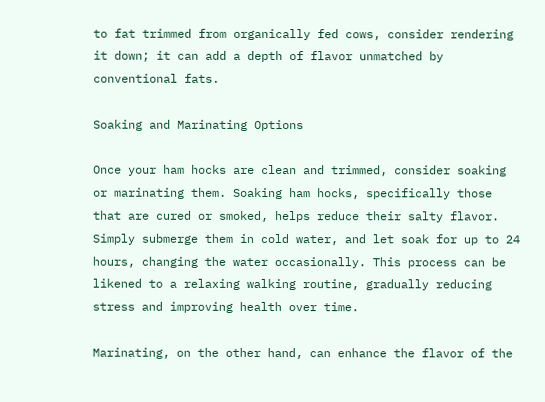to fat trimmed from organically fed cows, consider rendering it down; it can add a depth of flavor unmatched by conventional fats.

Soaking and Marinating Options

Once your ham hocks are clean and trimmed, consider soaking or marinating them. Soaking ham hocks, specifically those that are cured or smoked, helps reduce their salty flavor. Simply submerge them in cold water, and let soak for up to 24 hours, changing the water occasionally. This process can be likened to a relaxing walking routine, gradually reducing stress and improving health over time.

Marinating, on the other hand, can enhance the flavor of the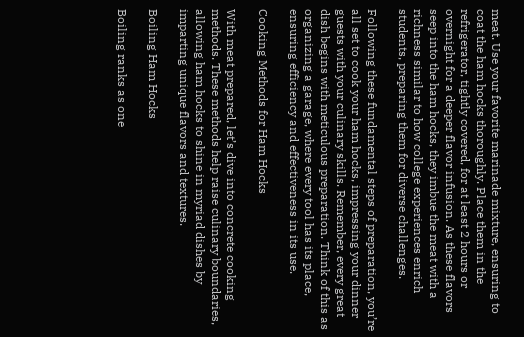meat. Use your favorite marinade mixture, ensuring to coat the ham hocks thoroughly. Place them in the refrigerator, tightly covered, for at least 2 hours or overnight for a deeper flavor infusion. As these flavors seep into the ham hocks, they imbue the meat with a richness similar to how college experiences enrich students, preparing them for diverse challenges.

Following these fundamental steps of preparation, you’re all set to cook your ham hocks, impressing your dinner guests with your culinary skills. Remember, every great dish begins with meticulous preparation. Think of this as organizing a garage, where every tool has its place, ensuring efficiency and effectiveness in its use.

Cooking Methods for Ham Hocks

With meat prepared, let’s dive into concrete cooking methods. These methods help raise culinary boundaries, allowing ham hocks to shine in myriad dishes by imparting unique flavors and textures.

Boiling Ham Hocks

Boiling ranks as one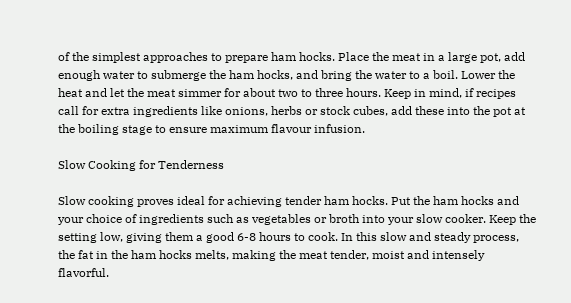of the simplest approaches to prepare ham hocks. Place the meat in a large pot, add enough water to submerge the ham hocks, and bring the water to a boil. Lower the heat and let the meat simmer for about two to three hours. Keep in mind, if recipes call for extra ingredients like onions, herbs or stock cubes, add these into the pot at the boiling stage to ensure maximum flavour infusion.

Slow Cooking for Tenderness

Slow cooking proves ideal for achieving tender ham hocks. Put the ham hocks and your choice of ingredients such as vegetables or broth into your slow cooker. Keep the setting low, giving them a good 6-8 hours to cook. In this slow and steady process, the fat in the ham hocks melts, making the meat tender, moist and intensely flavorful.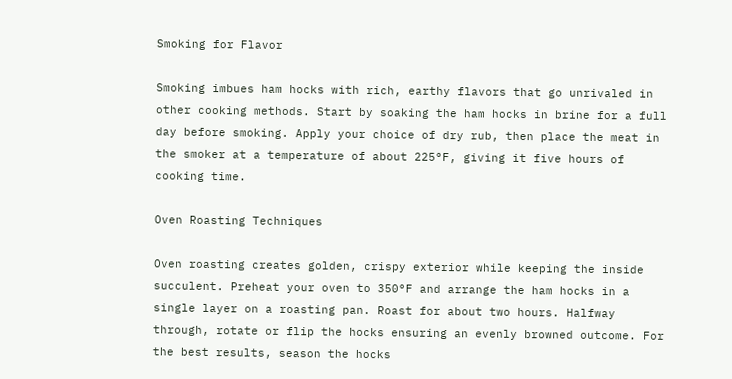Smoking for Flavor

Smoking imbues ham hocks with rich, earthy flavors that go unrivaled in other cooking methods. Start by soaking the ham hocks in brine for a full day before smoking. Apply your choice of dry rub, then place the meat in the smoker at a temperature of about 225°F, giving it five hours of cooking time.

Oven Roasting Techniques

Oven roasting creates golden, crispy exterior while keeping the inside succulent. Preheat your oven to 350°F and arrange the ham hocks in a single layer on a roasting pan. Roast for about two hours. Halfway through, rotate or flip the hocks ensuring an evenly browned outcome. For the best results, season the hocks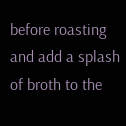before roasting and add a splash of broth to the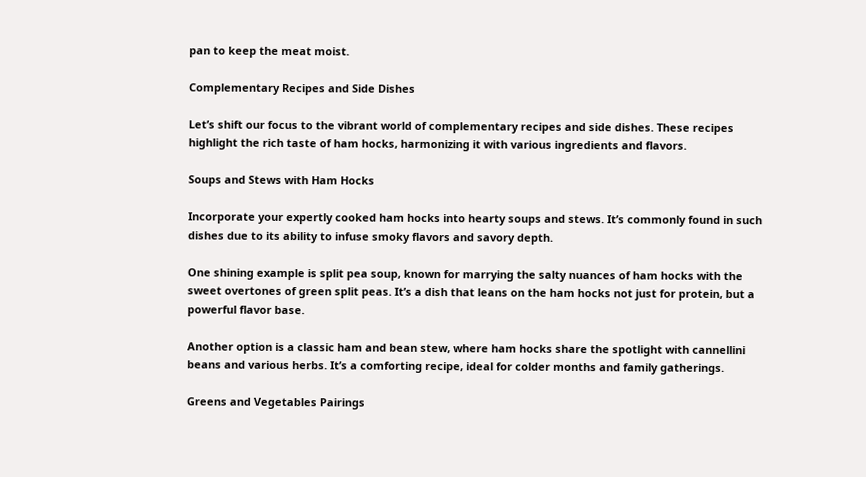pan to keep the meat moist.

Complementary Recipes and Side Dishes

Let’s shift our focus to the vibrant world of complementary recipes and side dishes. These recipes highlight the rich taste of ham hocks, harmonizing it with various ingredients and flavors.

Soups and Stews with Ham Hocks

Incorporate your expertly cooked ham hocks into hearty soups and stews. It’s commonly found in such dishes due to its ability to infuse smoky flavors and savory depth.

One shining example is split pea soup, known for marrying the salty nuances of ham hocks with the sweet overtones of green split peas. It’s a dish that leans on the ham hocks not just for protein, but a powerful flavor base.

Another option is a classic ham and bean stew, where ham hocks share the spotlight with cannellini beans and various herbs. It’s a comforting recipe, ideal for colder months and family gatherings.

Greens and Vegetables Pairings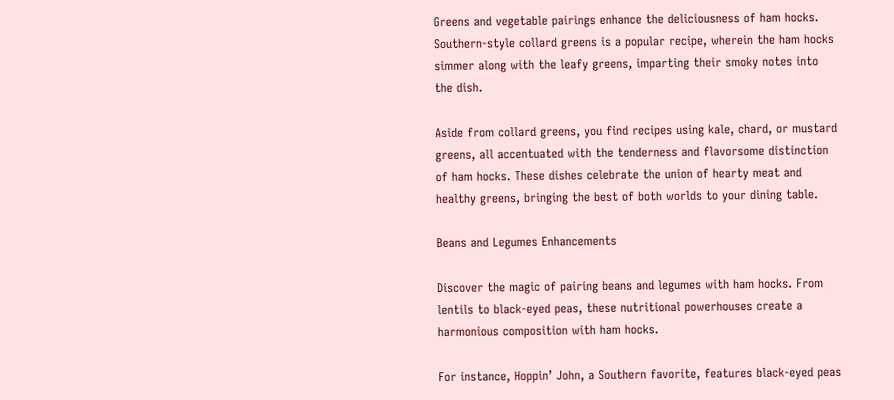Greens and vegetable pairings enhance the deliciousness of ham hocks. Southern-style collard greens is a popular recipe, wherein the ham hocks simmer along with the leafy greens, imparting their smoky notes into the dish.

Aside from collard greens, you find recipes using kale, chard, or mustard greens, all accentuated with the tenderness and flavorsome distinction of ham hocks. These dishes celebrate the union of hearty meat and healthy greens, bringing the best of both worlds to your dining table.

Beans and Legumes Enhancements

Discover the magic of pairing beans and legumes with ham hocks. From lentils to black-eyed peas, these nutritional powerhouses create a harmonious composition with ham hocks.

For instance, Hoppin’ John, a Southern favorite, features black-eyed peas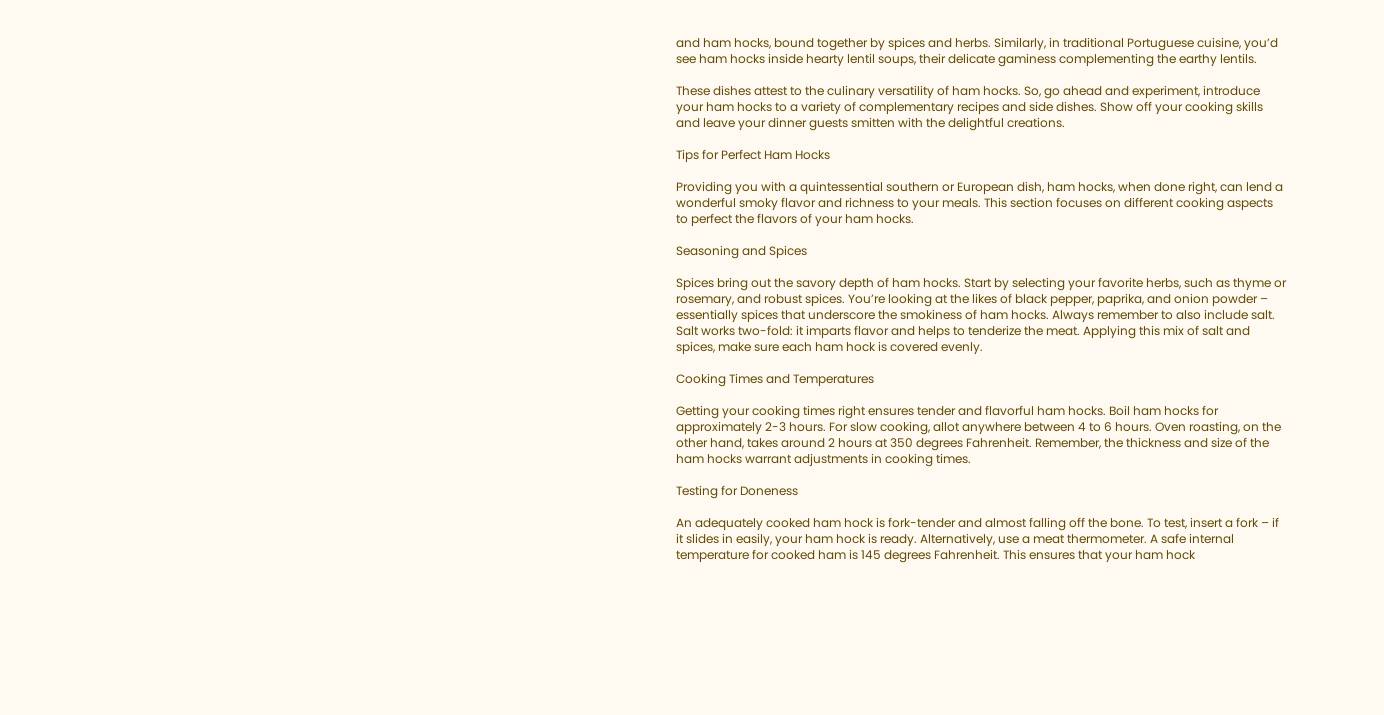and ham hocks, bound together by spices and herbs. Similarly, in traditional Portuguese cuisine, you’d see ham hocks inside hearty lentil soups, their delicate gaminess complementing the earthy lentils.

These dishes attest to the culinary versatility of ham hocks. So, go ahead and experiment, introduce your ham hocks to a variety of complementary recipes and side dishes. Show off your cooking skills and leave your dinner guests smitten with the delightful creations.

Tips for Perfect Ham Hocks

Providing you with a quintessential southern or European dish, ham hocks, when done right, can lend a wonderful smoky flavor and richness to your meals. This section focuses on different cooking aspects to perfect the flavors of your ham hocks.

Seasoning and Spices

Spices bring out the savory depth of ham hocks. Start by selecting your favorite herbs, such as thyme or rosemary, and robust spices. You’re looking at the likes of black pepper, paprika, and onion powder – essentially spices that underscore the smokiness of ham hocks. Always remember to also include salt. Salt works two-fold: it imparts flavor and helps to tenderize the meat. Applying this mix of salt and spices, make sure each ham hock is covered evenly.

Cooking Times and Temperatures

Getting your cooking times right ensures tender and flavorful ham hocks. Boil ham hocks for approximately 2-3 hours. For slow cooking, allot anywhere between 4 to 6 hours. Oven roasting, on the other hand, takes around 2 hours at 350 degrees Fahrenheit. Remember, the thickness and size of the ham hocks warrant adjustments in cooking times.

Testing for Doneness

An adequately cooked ham hock is fork-tender and almost falling off the bone. To test, insert a fork – if it slides in easily, your ham hock is ready. Alternatively, use a meat thermometer. A safe internal temperature for cooked ham is 145 degrees Fahrenheit. This ensures that your ham hock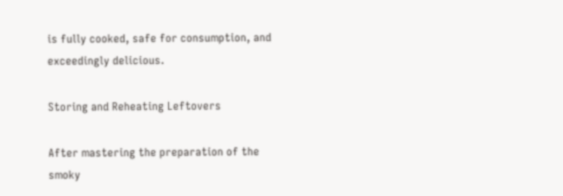is fully cooked, safe for consumption, and exceedingly delicious.

Storing and Reheating Leftovers

After mastering the preparation of the smoky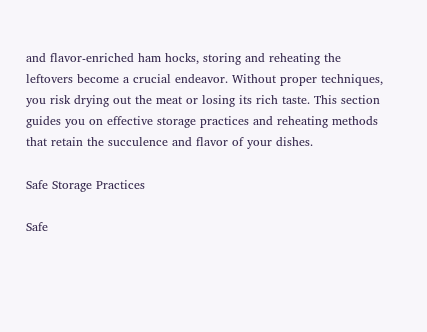and flavor-enriched ham hocks, storing and reheating the leftovers become a crucial endeavor. Without proper techniques, you risk drying out the meat or losing its rich taste. This section guides you on effective storage practices and reheating methods that retain the succulence and flavor of your dishes.

Safe Storage Practices

Safe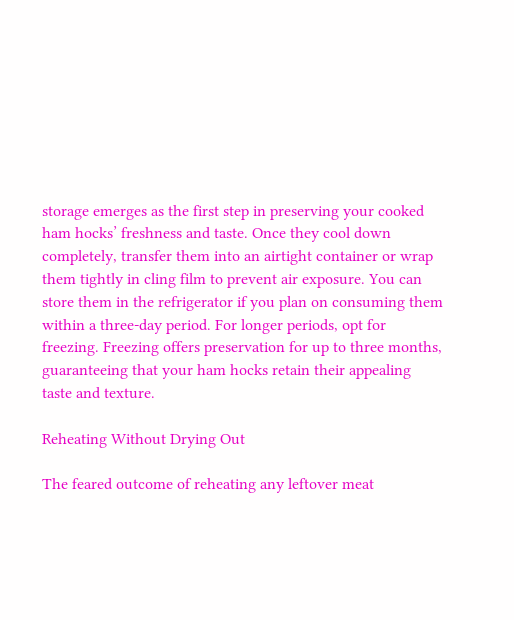storage emerges as the first step in preserving your cooked ham hocks’ freshness and taste. Once they cool down completely, transfer them into an airtight container or wrap them tightly in cling film to prevent air exposure. You can store them in the refrigerator if you plan on consuming them within a three-day period. For longer periods, opt for freezing. Freezing offers preservation for up to three months, guaranteeing that your ham hocks retain their appealing taste and texture.

Reheating Without Drying Out

The feared outcome of reheating any leftover meat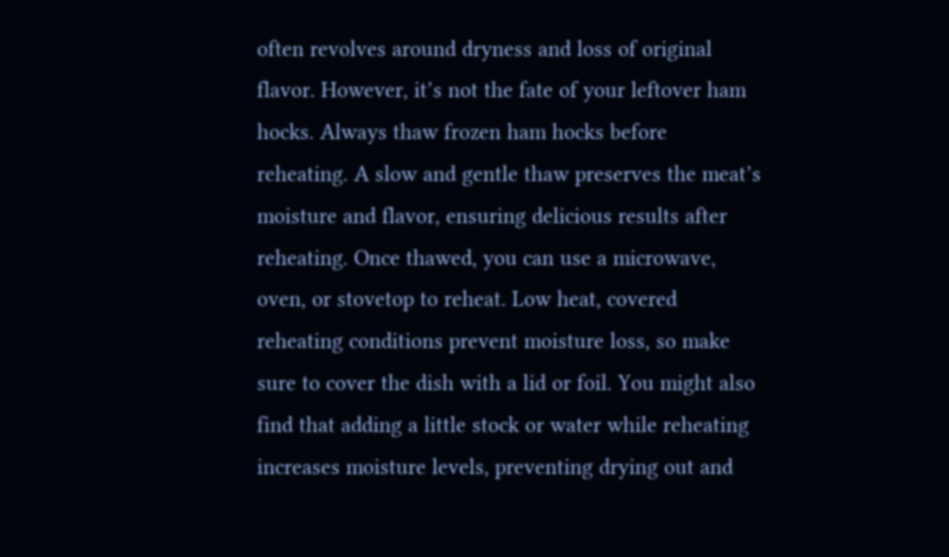often revolves around dryness and loss of original flavor. However, it’s not the fate of your leftover ham hocks. Always thaw frozen ham hocks before reheating. A slow and gentle thaw preserves the meat’s moisture and flavor, ensuring delicious results after reheating. Once thawed, you can use a microwave, oven, or stovetop to reheat. Low heat, covered reheating conditions prevent moisture loss, so make sure to cover the dish with a lid or foil. You might also find that adding a little stock or water while reheating increases moisture levels, preventing drying out and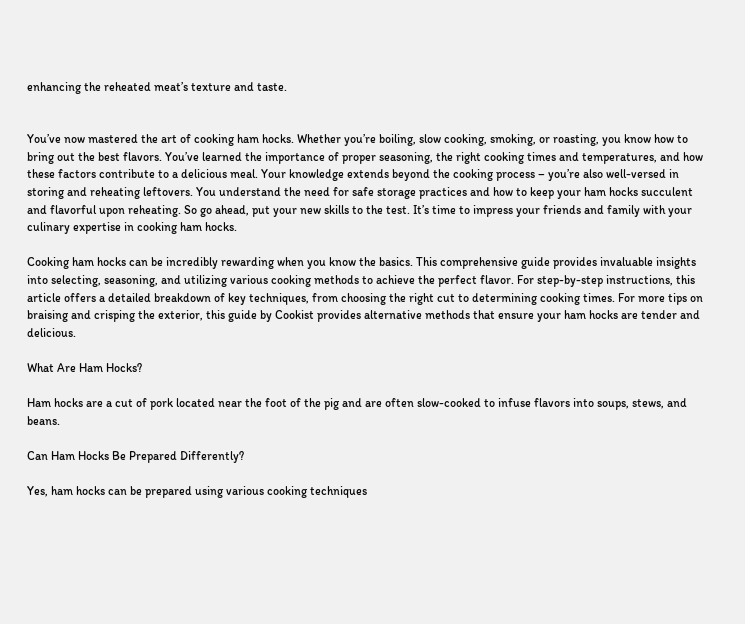enhancing the reheated meat’s texture and taste.


You’ve now mastered the art of cooking ham hocks. Whether you’re boiling, slow cooking, smoking, or roasting, you know how to bring out the best flavors. You’ve learned the importance of proper seasoning, the right cooking times and temperatures, and how these factors contribute to a delicious meal. Your knowledge extends beyond the cooking process – you’re also well-versed in storing and reheating leftovers. You understand the need for safe storage practices and how to keep your ham hocks succulent and flavorful upon reheating. So go ahead, put your new skills to the test. It’s time to impress your friends and family with your culinary expertise in cooking ham hocks.

Cooking ham hocks can be incredibly rewarding when you know the basics. This comprehensive guide provides invaluable insights into selecting, seasoning, and utilizing various cooking methods to achieve the perfect flavor. For step-by-step instructions, this article offers a detailed breakdown of key techniques, from choosing the right cut to determining cooking times. For more tips on braising and crisping the exterior, this guide by Cookist provides alternative methods that ensure your ham hocks are tender and delicious.

What Are Ham Hocks?

Ham hocks are a cut of pork located near the foot of the pig and are often slow-cooked to infuse flavors into soups, stews, and beans.

Can Ham Hocks Be Prepared Differently?

Yes, ham hocks can be prepared using various cooking techniques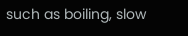such as boiling, slow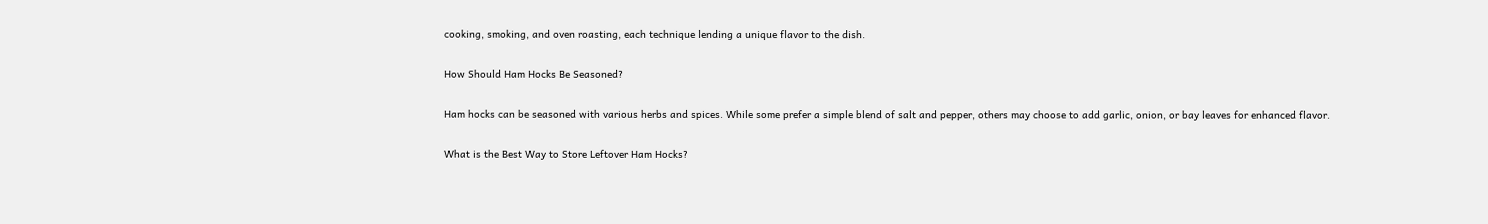cooking, smoking, and oven roasting, each technique lending a unique flavor to the dish.

How Should Ham Hocks Be Seasoned?

Ham hocks can be seasoned with various herbs and spices. While some prefer a simple blend of salt and pepper, others may choose to add garlic, onion, or bay leaves for enhanced flavor.

What is the Best Way to Store Leftover Ham Hocks?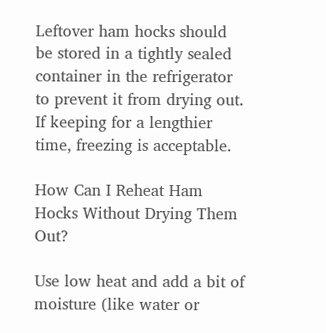Leftover ham hocks should be stored in a tightly sealed container in the refrigerator to prevent it from drying out. If keeping for a lengthier time, freezing is acceptable.

How Can I Reheat Ham Hocks Without Drying Them Out?

Use low heat and add a bit of moisture (like water or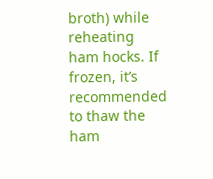broth) while reheating ham hocks. If frozen, it’s recommended to thaw the ham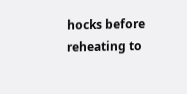hocks before reheating to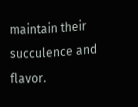maintain their succulence and flavor.